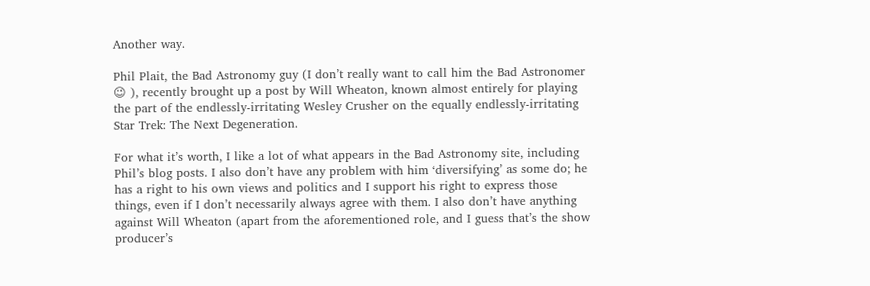Another way.

Phil Plait, the Bad Astronomy guy (I don’t really want to call him the Bad Astronomer 😉 ), recently brought up a post by Will Wheaton, known almost entirely for playing the part of the endlessly-irritating Wesley Crusher on the equally endlessly-irritating Star Trek: The Next Degeneration.

For what it’s worth, I like a lot of what appears in the Bad Astronomy site, including Phil’s blog posts. I also don’t have any problem with him ‘diversifying’ as some do; he has a right to his own views and politics and I support his right to express those things, even if I don’t necessarily always agree with them. I also don’t have anything against Will Wheaton (apart from the aforementioned role, and I guess that’s the show producer’s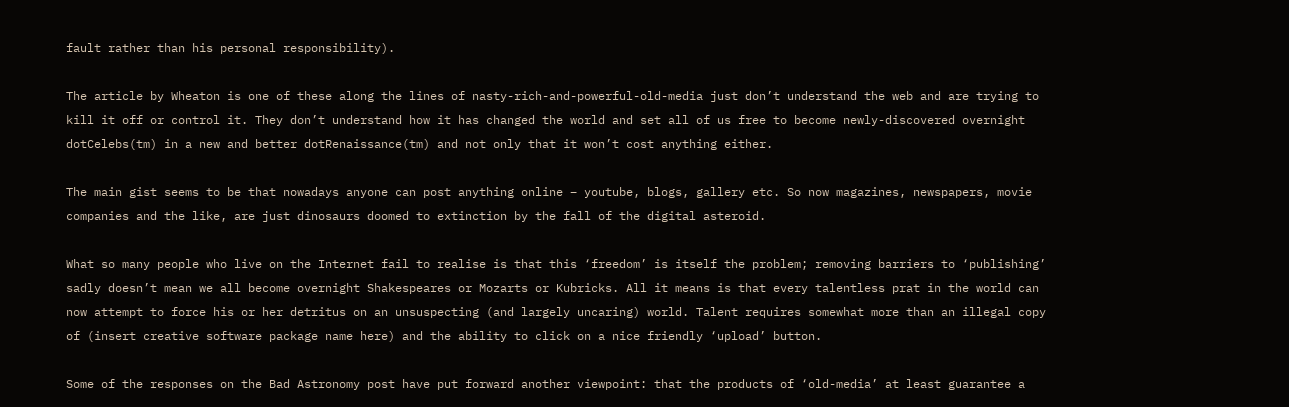fault rather than his personal responsibility).

The article by Wheaton is one of these along the lines of nasty-rich-and-powerful-old-media just don’t understand the web and are trying to kill it off or control it. They don’t understand how it has changed the world and set all of us free to become newly-discovered overnight dotCelebs(tm) in a new and better dotRenaissance(tm) and not only that it won’t cost anything either.

The main gist seems to be that nowadays anyone can post anything online – youtube, blogs, gallery etc. So now magazines, newspapers, movie companies and the like, are just dinosaurs doomed to extinction by the fall of the digital asteroid.

What so many people who live on the Internet fail to realise is that this ‘freedom’ is itself the problem; removing barriers to ‘publishing’ sadly doesn’t mean we all become overnight Shakespeares or Mozarts or Kubricks. All it means is that every talentless prat in the world can now attempt to force his or her detritus on an unsuspecting (and largely uncaring) world. Talent requires somewhat more than an illegal copy of (insert creative software package name here) and the ability to click on a nice friendly ‘upload’ button.

Some of the responses on the Bad Astronomy post have put forward another viewpoint: that the products of ‘old-media’ at least guarantee a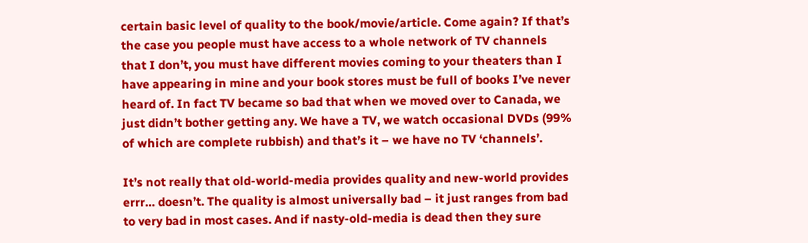certain basic level of quality to the book/movie/article. Come again? If that’s the case you people must have access to a whole network of TV channels that I don’t, you must have different movies coming to your theaters than I have appearing in mine and your book stores must be full of books I’ve never heard of. In fact TV became so bad that when we moved over to Canada, we just didn’t bother getting any. We have a TV, we watch occasional DVDs (99% of which are complete rubbish) and that’s it – we have no TV ‘channels’.

It’s not really that old-world-media provides quality and new-world provides errr… doesn’t. The quality is almost universally bad – it just ranges from bad to very bad in most cases. And if nasty-old-media is dead then they sure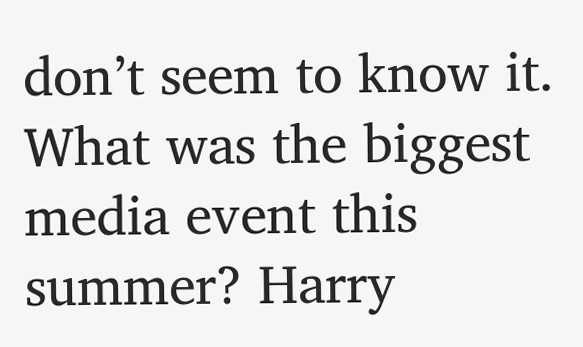don’t seem to know it. What was the biggest media event this summer? Harry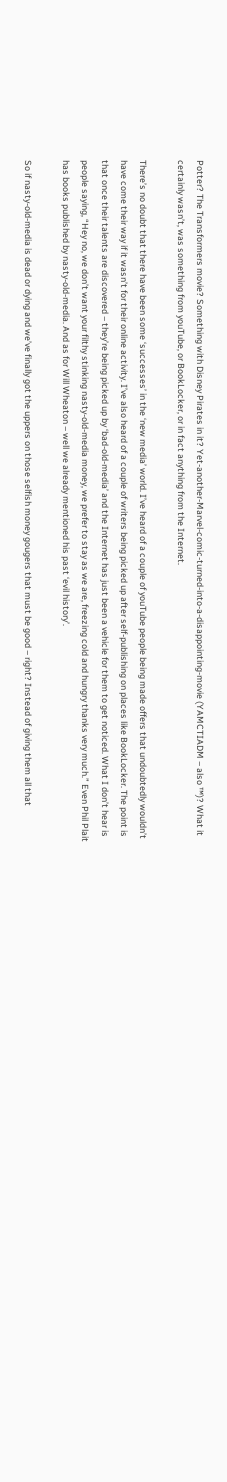Potter? The Transformers movie? Something with Disney Pirates in it? Yet-another-Marvel-comic-turned-into-a-disappointing-movie (YAMCTIADM – also ™)? What it certainly wasn’t, was something from youTube, or BookLocker, or in fact anything from the Internet.

There’s no doubt that there have been some ‘successes’ in the ‘new media’ world. I’ve heard of a couple of youTube people being made offers that undoubtedly wouldn’t have come their way if it wasn’t for their online activity. I’ve also heard of a couple of writers being picked up after self-publishing on places like BookLocker. The point is that once their talents are discovered – they’re being picked up by ‘bad-old-media’ and the Internet has just been a vehicle for them to get noticed. What I don’t hear is people saying, “Hey no, we don’t want your filthy stinking nasty-old-media money, we prefer to stay as we are, freezing cold and hungry thanks very much.” Even Phil Plait has books published by nasty-old-media. And as for Will Wheaton – well we already mentioned his past ‘evil history’.

So if nasty-old-media is dead or dying and we’ve finally got the uppers on those selfish money gougers that must be good – right? Instead of giving them all that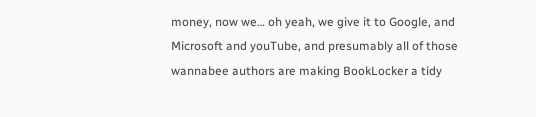money, now we… oh yeah, we give it to Google, and Microsoft and youTube, and presumably all of those wannabee authors are making BookLocker a tidy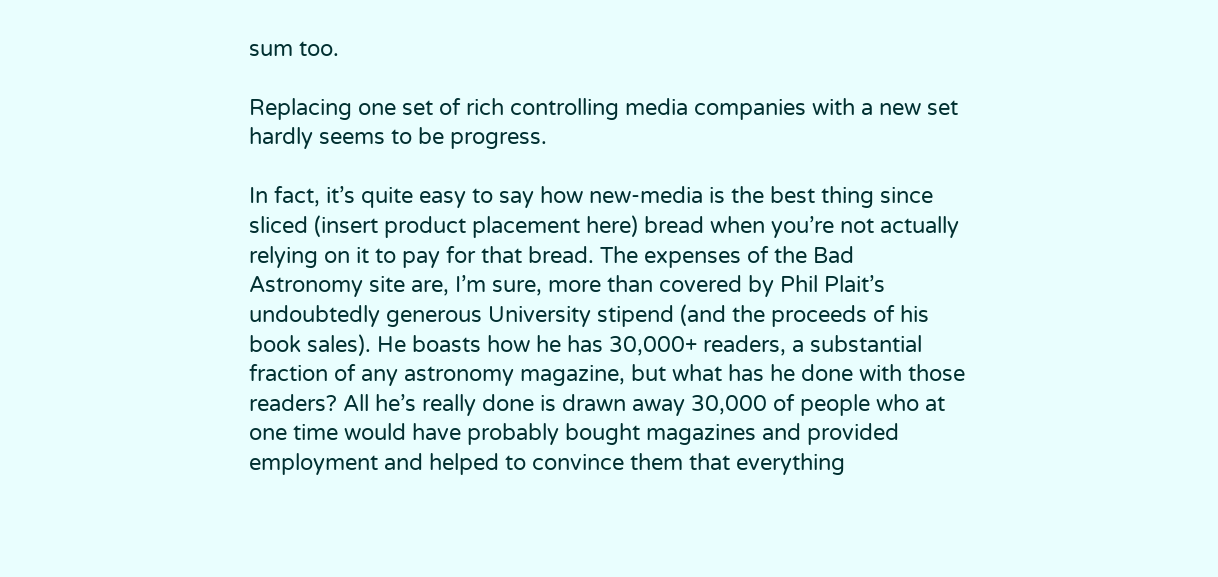sum too.

Replacing one set of rich controlling media companies with a new set hardly seems to be progress.

In fact, it’s quite easy to say how new-media is the best thing since sliced (insert product placement here) bread when you’re not actually relying on it to pay for that bread. The expenses of the Bad Astronomy site are, I’m sure, more than covered by Phil Plait’s undoubtedly generous University stipend (and the proceeds of his book sales). He boasts how he has 30,000+ readers, a substantial fraction of any astronomy magazine, but what has he done with those readers? All he’s really done is drawn away 30,000 of people who at one time would have probably bought magazines and provided employment and helped to convince them that everything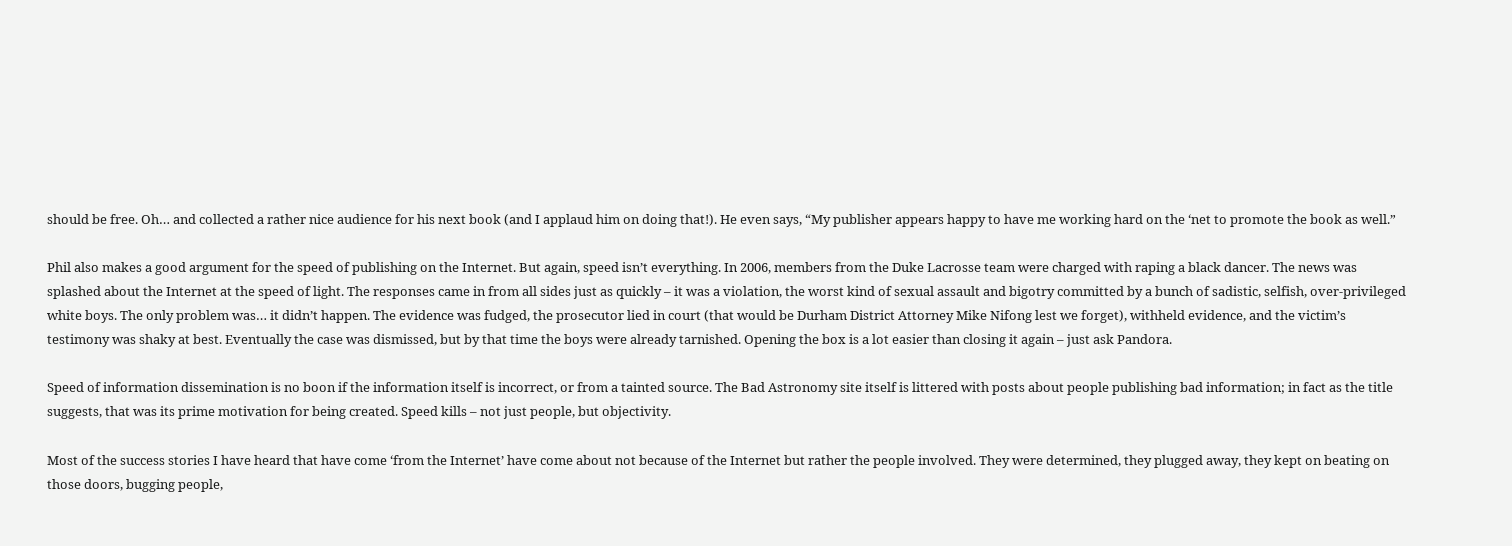should be free. Oh… and collected a rather nice audience for his next book (and I applaud him on doing that!). He even says, “My publisher appears happy to have me working hard on the ‘net to promote the book as well.”

Phil also makes a good argument for the speed of publishing on the Internet. But again, speed isn’t everything. In 2006, members from the Duke Lacrosse team were charged with raping a black dancer. The news was splashed about the Internet at the speed of light. The responses came in from all sides just as quickly – it was a violation, the worst kind of sexual assault and bigotry committed by a bunch of sadistic, selfish, over-privileged white boys. The only problem was… it didn’t happen. The evidence was fudged, the prosecutor lied in court (that would be Durham District Attorney Mike Nifong lest we forget), withheld evidence, and the victim’s testimony was shaky at best. Eventually the case was dismissed, but by that time the boys were already tarnished. Opening the box is a lot easier than closing it again – just ask Pandora.

Speed of information dissemination is no boon if the information itself is incorrect, or from a tainted source. The Bad Astronomy site itself is littered with posts about people publishing bad information; in fact as the title suggests, that was its prime motivation for being created. Speed kills – not just people, but objectivity.

Most of the success stories I have heard that have come ‘from the Internet’ have come about not because of the Internet but rather the people involved. They were determined, they plugged away, they kept on beating on those doors, bugging people,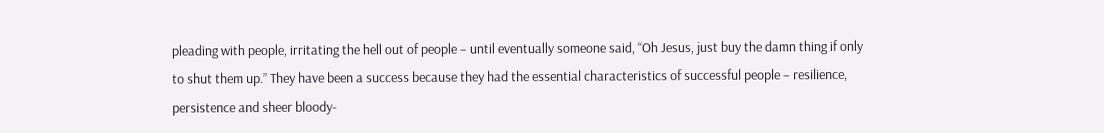pleading with people, irritating the hell out of people – until eventually someone said, “Oh Jesus, just buy the damn thing if only to shut them up.” They have been a success because they had the essential characteristics of successful people – resilience, persistence and sheer bloody-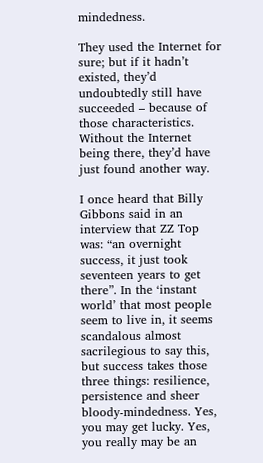mindedness.

They used the Internet for sure; but if it hadn’t existed, they’d undoubtedly still have succeeded – because of those characteristics. Without the Internet being there, they’d have just found another way.

I once heard that Billy Gibbons said in an interview that ZZ Top was: “an overnight success, it just took seventeen years to get there”. In the ‘instant world’ that most people seem to live in, it seems scandalous almost sacrilegious to say this, but success takes those three things: resilience, persistence and sheer bloody-mindedness. Yes, you may get lucky. Yes, you really may be an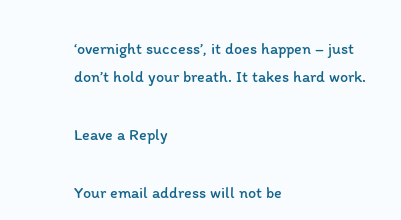‘overnight success’, it does happen – just don’t hold your breath. It takes hard work.

Leave a Reply

Your email address will not be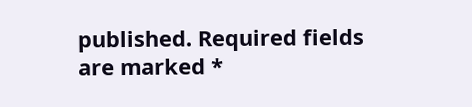published. Required fields are marked *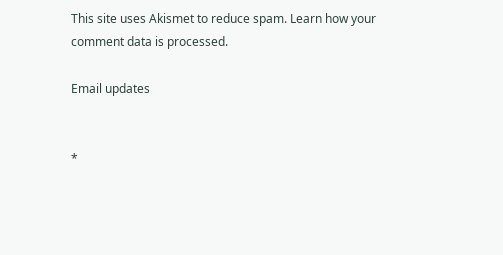This site uses Akismet to reduce spam. Learn how your comment data is processed.

Email updates


*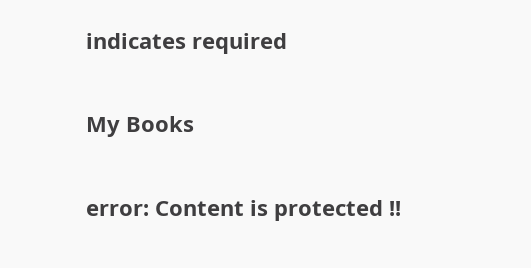indicates required

My Books

error: Content is protected !!